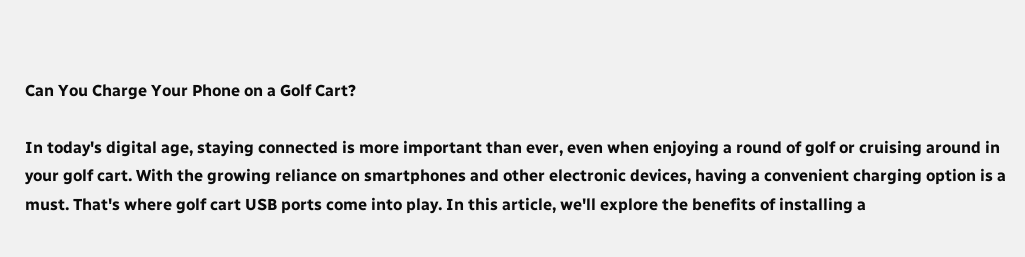Can You Charge Your Phone on a Golf Cart?

In today's digital age, staying connected is more important than ever, even when enjoying a round of golf or cruising around in your golf cart. With the growing reliance on smartphones and other electronic devices, having a convenient charging option is a must. That's where golf cart USB ports come into play. In this article, we'll explore the benefits of installing a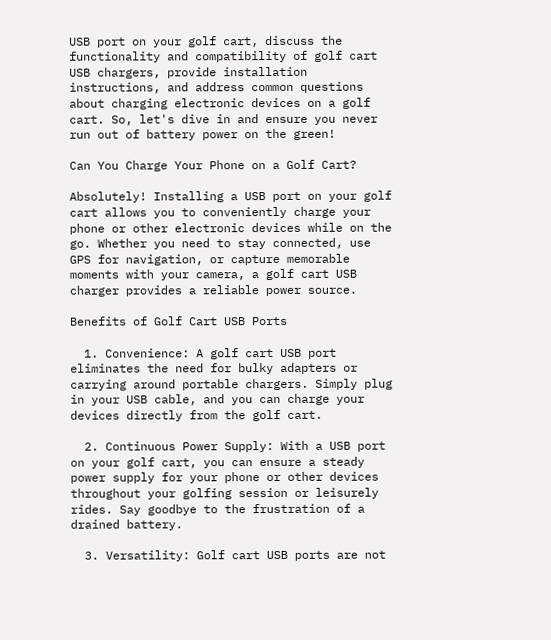USB port on your golf cart, discuss the functionality and compatibility of golf cart USB chargers, provide installation instructions, and address common questions about charging electronic devices on a golf cart. So, let's dive in and ensure you never run out of battery power on the green!

Can You Charge Your Phone on a Golf Cart?

Absolutely! Installing a USB port on your golf cart allows you to conveniently charge your phone or other electronic devices while on the go. Whether you need to stay connected, use GPS for navigation, or capture memorable moments with your camera, a golf cart USB charger provides a reliable power source.

Benefits of Golf Cart USB Ports

  1. Convenience: A golf cart USB port eliminates the need for bulky adapters or carrying around portable chargers. Simply plug in your USB cable, and you can charge your devices directly from the golf cart.

  2. Continuous Power Supply: With a USB port on your golf cart, you can ensure a steady power supply for your phone or other devices throughout your golfing session or leisurely rides. Say goodbye to the frustration of a drained battery.

  3. Versatility: Golf cart USB ports are not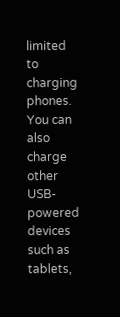limited to charging phones. You can also charge other USB-powered devices such as tablets,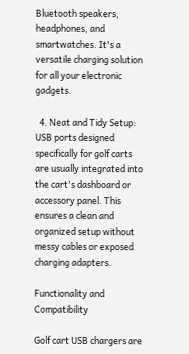Bluetooth speakers, headphones, and smartwatches. It's a versatile charging solution for all your electronic gadgets.

  4. Neat and Tidy Setup: USB ports designed specifically for golf carts are usually integrated into the cart's dashboard or accessory panel. This ensures a clean and organized setup without messy cables or exposed charging adapters.

Functionality and Compatibility

Golf cart USB chargers are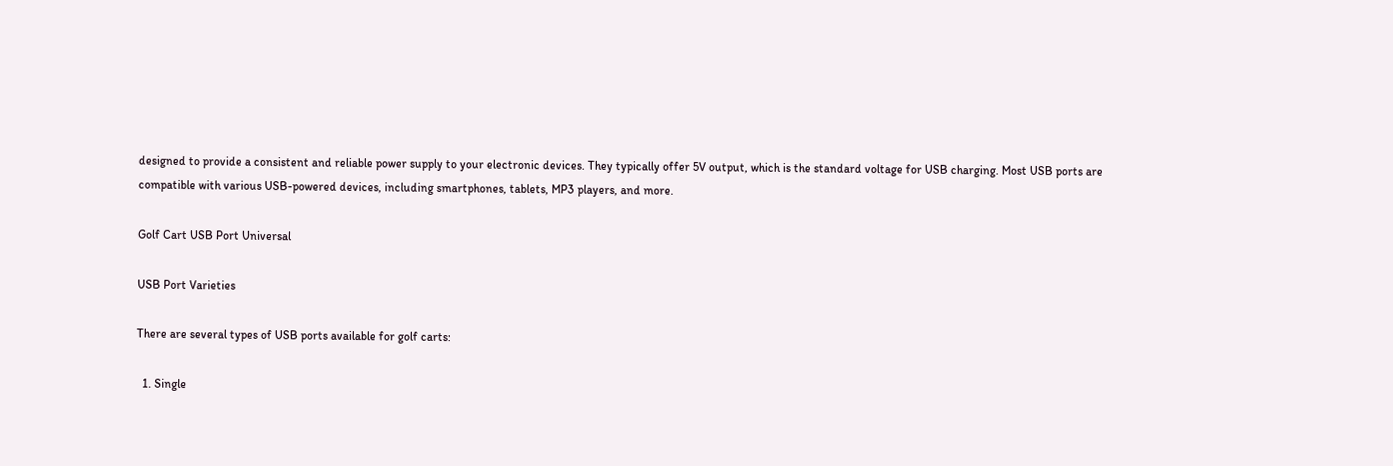designed to provide a consistent and reliable power supply to your electronic devices. They typically offer 5V output, which is the standard voltage for USB charging. Most USB ports are compatible with various USB-powered devices, including smartphones, tablets, MP3 players, and more.

Golf Cart USB Port Universal

USB Port Varieties

There are several types of USB ports available for golf carts:

  1. Single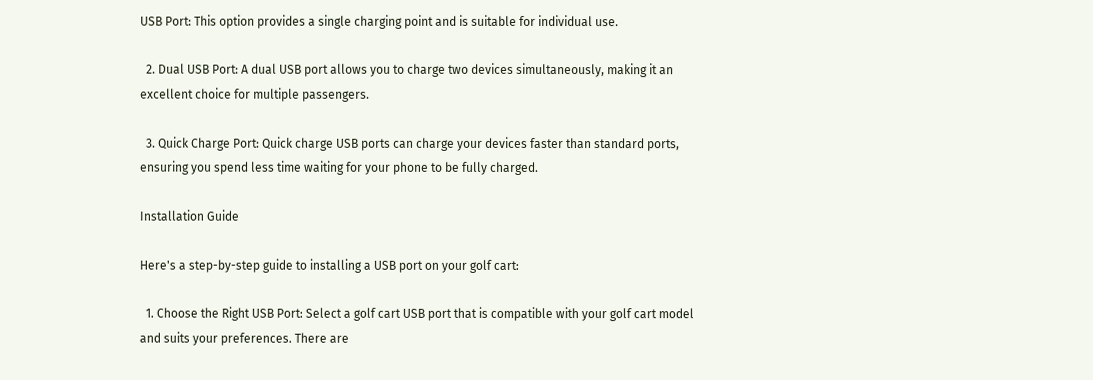USB Port: This option provides a single charging point and is suitable for individual use.

  2. Dual USB Port: A dual USB port allows you to charge two devices simultaneously, making it an excellent choice for multiple passengers.

  3. Quick Charge Port: Quick charge USB ports can charge your devices faster than standard ports, ensuring you spend less time waiting for your phone to be fully charged.

Installation Guide

Here's a step-by-step guide to installing a USB port on your golf cart:

  1. Choose the Right USB Port: Select a golf cart USB port that is compatible with your golf cart model and suits your preferences. There are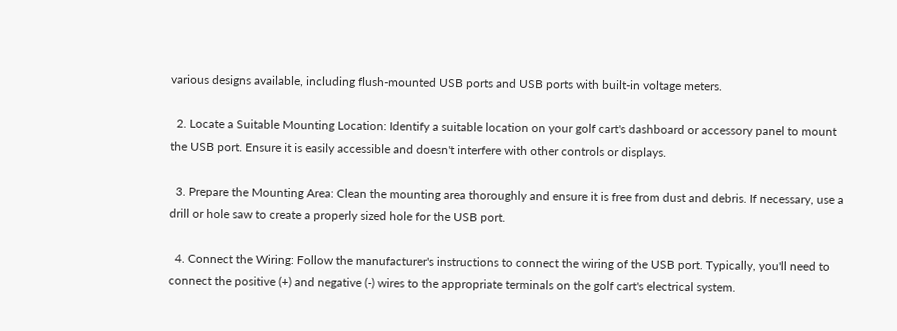various designs available, including flush-mounted USB ports and USB ports with built-in voltage meters.

  2. Locate a Suitable Mounting Location: Identify a suitable location on your golf cart's dashboard or accessory panel to mount the USB port. Ensure it is easily accessible and doesn't interfere with other controls or displays.

  3. Prepare the Mounting Area: Clean the mounting area thoroughly and ensure it is free from dust and debris. If necessary, use a drill or hole saw to create a properly sized hole for the USB port.

  4. Connect the Wiring: Follow the manufacturer's instructions to connect the wiring of the USB port. Typically, you'll need to connect the positive (+) and negative (-) wires to the appropriate terminals on the golf cart's electrical system.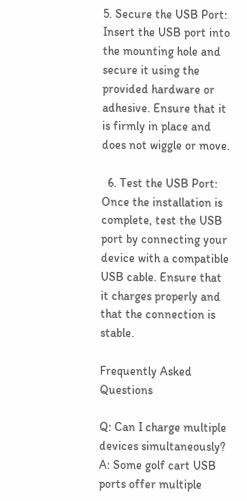5. Secure the USB Port: Insert the USB port into the mounting hole and secure it using the provided hardware or adhesive. Ensure that it is firmly in place and does not wiggle or move.

  6. Test the USB Port: Once the installation is complete, test the USB port by connecting your device with a compatible USB cable. Ensure that it charges properly and that the connection is stable.

Frequently Asked Questions

Q: Can I charge multiple devices simultaneously?
A: Some golf cart USB ports offer multiple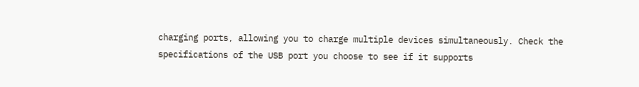charging ports, allowing you to charge multiple devices simultaneously. Check the specifications of the USB port you choose to see if it supports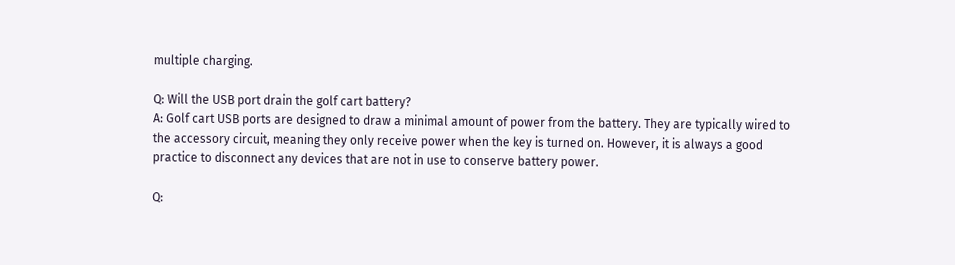multiple charging.

Q: Will the USB port drain the golf cart battery?
A: Golf cart USB ports are designed to draw a minimal amount of power from the battery. They are typically wired to the accessory circuit, meaning they only receive power when the key is turned on. However, it is always a good practice to disconnect any devices that are not in use to conserve battery power.

Q: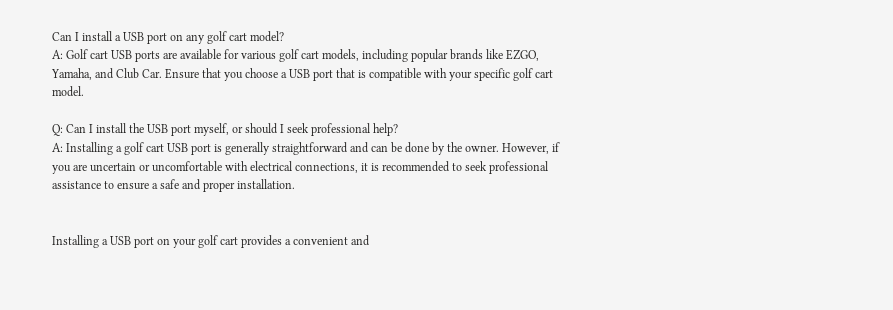Can I install a USB port on any golf cart model?
A: Golf cart USB ports are available for various golf cart models, including popular brands like EZGO, Yamaha, and Club Car. Ensure that you choose a USB port that is compatible with your specific golf cart model.

Q: Can I install the USB port myself, or should I seek professional help?
A: Installing a golf cart USB port is generally straightforward and can be done by the owner. However, if you are uncertain or uncomfortable with electrical connections, it is recommended to seek professional assistance to ensure a safe and proper installation.


Installing a USB port on your golf cart provides a convenient and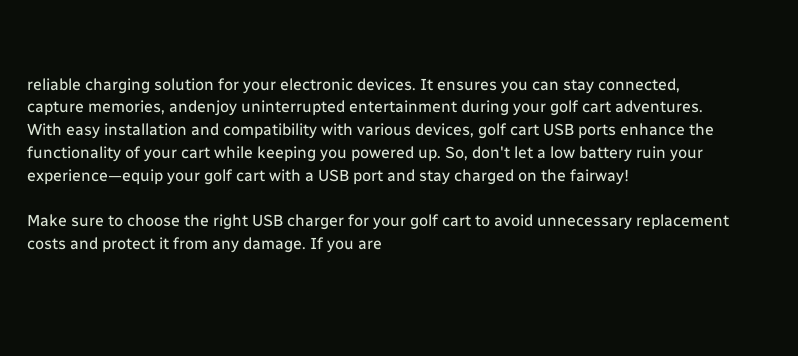reliable charging solution for your electronic devices. It ensures you can stay connected, capture memories, andenjoy uninterrupted entertainment during your golf cart adventures. With easy installation and compatibility with various devices, golf cart USB ports enhance the functionality of your cart while keeping you powered up. So, don't let a low battery ruin your experience—equip your golf cart with a USB port and stay charged on the fairway!

Make sure to choose the right USB charger for your golf cart to avoid unnecessary replacement costs and protect it from any damage. If you are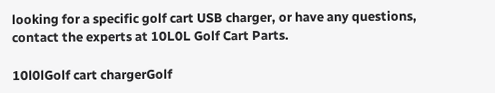looking for a specific golf cart USB charger, or have any questions, contact the experts at 10L0L Golf Cart Parts.

10l0lGolf cart chargerGolf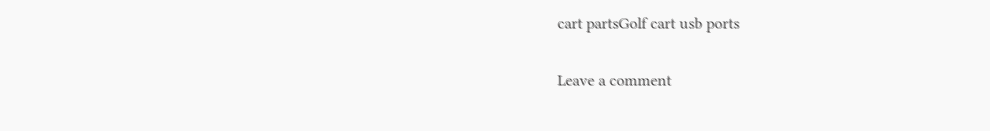cart partsGolf cart usb ports

Leave a comment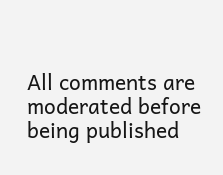All comments are moderated before being published